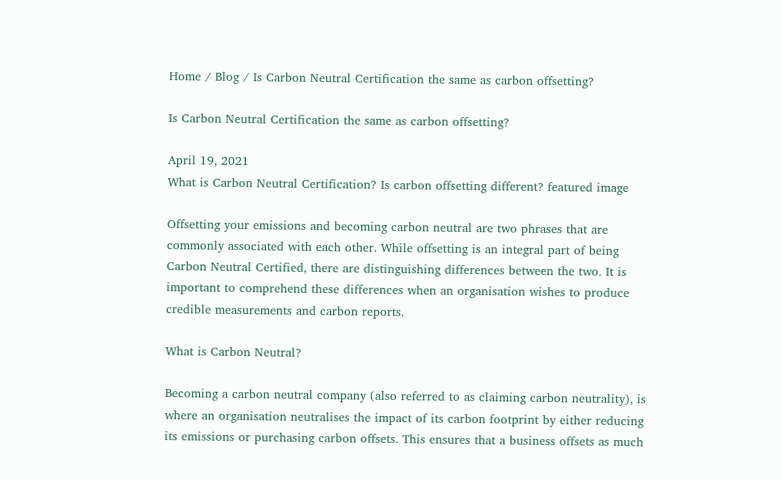Home / Blog / Is Carbon Neutral Certification the same as carbon offsetting?

Is Carbon Neutral Certification the same as carbon offsetting?

April 19, 2021
What is Carbon Neutral Certification? Is carbon offsetting different? featured image

Offsetting your emissions and becoming carbon neutral are two phrases that are commonly associated with each other. While offsetting is an integral part of being Carbon Neutral Certified, there are distinguishing differences between the two. It is important to comprehend these differences when an organisation wishes to produce credible measurements and carbon reports.

What is Carbon Neutral?

Becoming a carbon neutral company (also referred to as claiming carbon neutrality), is where an organisation neutralises the impact of its carbon footprint by either reducing its emissions or purchasing carbon offsets. This ensures that a business offsets as much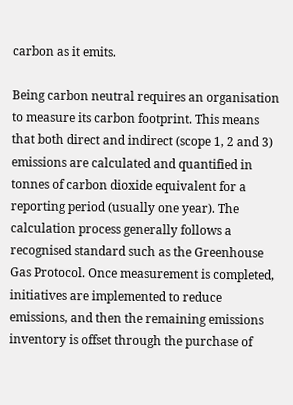carbon as it emits.

Being carbon neutral requires an organisation to measure its carbon footprint. This means that both direct and indirect (scope 1, 2 and 3) emissions are calculated and quantified in tonnes of carbon dioxide equivalent for a reporting period (usually one year). The calculation process generally follows a recognised standard such as the Greenhouse Gas Protocol. Once measurement is completed, initiatives are implemented to reduce emissions, and then the remaining emissions inventory is offset through the purchase of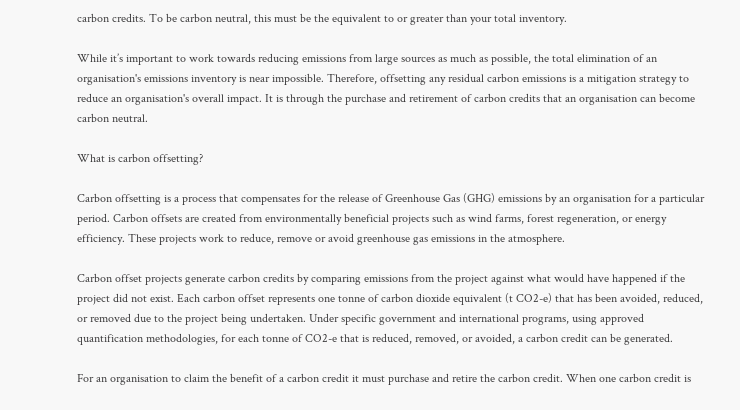carbon credits. To be carbon neutral, this must be the equivalent to or greater than your total inventory.

While it’s important to work towards reducing emissions from large sources as much as possible, the total elimination of an organisation's emissions inventory is near impossible. Therefore, offsetting any residual carbon emissions is a mitigation strategy to reduce an organisation's overall impact. It is through the purchase and retirement of carbon credits that an organisation can become carbon neutral.

What is carbon offsetting?

Carbon offsetting is a process that compensates for the release of Greenhouse Gas (GHG) emissions by an organisation for a particular period. Carbon offsets are created from environmentally beneficial projects such as wind farms, forest regeneration, or energy efficiency. These projects work to reduce, remove or avoid greenhouse gas emissions in the atmosphere.

Carbon offset projects generate carbon credits by comparing emissions from the project against what would have happened if the project did not exist. Each carbon offset represents one tonne of carbon dioxide equivalent (t CO2-e) that has been avoided, reduced, or removed due to the project being undertaken. Under specific government and international programs, using approved quantification methodologies, for each tonne of CO2-e that is reduced, removed, or avoided, a carbon credit can be generated.

For an organisation to claim the benefit of a carbon credit it must purchase and retire the carbon credit. When one carbon credit is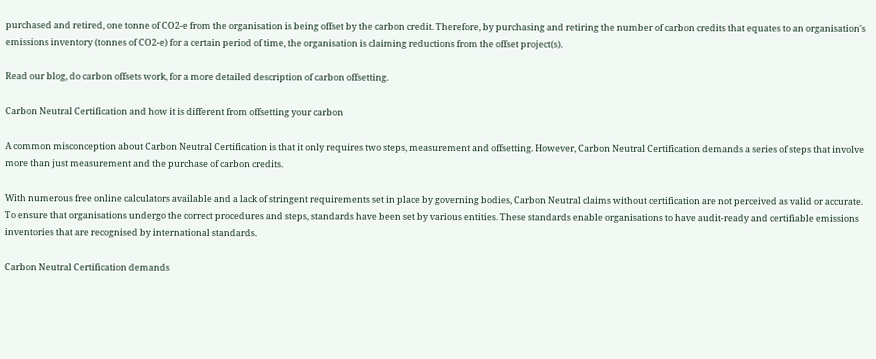purchased and retired, one tonne of CO2-e from the organisation is being offset by the carbon credit. Therefore, by purchasing and retiring the number of carbon credits that equates to an organisation's emissions inventory (tonnes of CO2-e) for a certain period of time, the organisation is claiming reductions from the offset project(s).

Read our blog, do carbon offsets work, for a more detailed description of carbon offsetting.

Carbon Neutral Certification and how it is different from offsetting your carbon

A common misconception about Carbon Neutral Certification is that it only requires two steps, measurement and offsetting. However, Carbon Neutral Certification demands a series of steps that involve more than just measurement and the purchase of carbon credits.

With numerous free online calculators available and a lack of stringent requirements set in place by governing bodies, Carbon Neutral claims without certification are not perceived as valid or accurate. To ensure that organisations undergo the correct procedures and steps, standards have been set by various entities. These standards enable organisations to have audit-ready and certifiable emissions inventories that are recognised by international standards.

Carbon Neutral Certification demands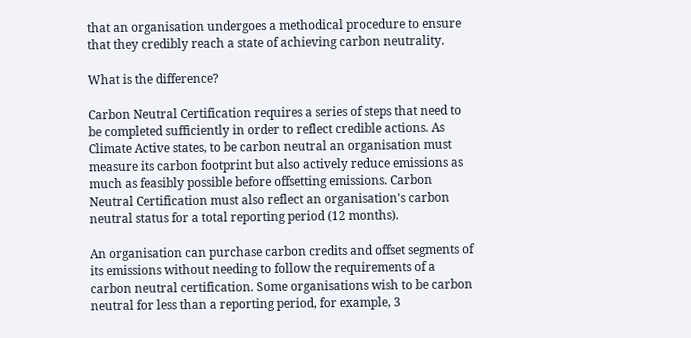that an organisation undergoes a methodical procedure to ensure that they credibly reach a state of achieving carbon neutrality.

What is the difference?

Carbon Neutral Certification requires a series of steps that need to be completed sufficiently in order to reflect credible actions. As Climate Active states, to be carbon neutral an organisation must measure its carbon footprint but also actively reduce emissions as much as feasibly possible before offsetting emissions. Carbon Neutral Certification must also reflect an organisation's carbon neutral status for a total reporting period (12 months).

An organisation can purchase carbon credits and offset segments of its emissions without needing to follow the requirements of a carbon neutral certification. Some organisations wish to be carbon neutral for less than a reporting period, for example, 3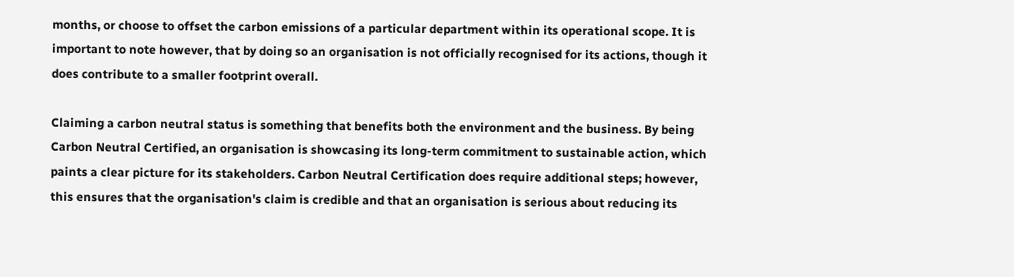months, or choose to offset the carbon emissions of a particular department within its operational scope. It is important to note however, that by doing so an organisation is not officially recognised for its actions, though it does contribute to a smaller footprint overall.

Claiming a carbon neutral status is something that benefits both the environment and the business. By being Carbon Neutral Certified, an organisation is showcasing its long-term commitment to sustainable action, which paints a clear picture for its stakeholders. Carbon Neutral Certification does require additional steps; however, this ensures that the organisation's claim is credible and that an organisation is serious about reducing its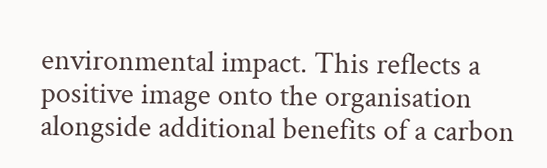environmental impact. This reflects a positive image onto the organisation alongside additional benefits of a carbon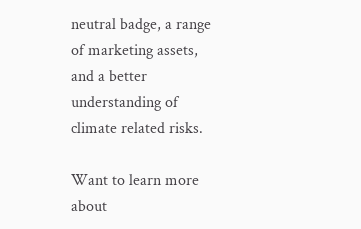neutral badge, a range of marketing assets, and a better understanding of climate related risks.

Want to learn more about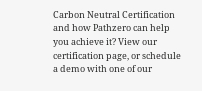Carbon Neutral Certification and how Pathzero can help you achieve it? View our certification page, or schedule a demo with one of our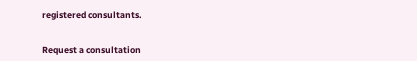registered consultants.


Request a consultation